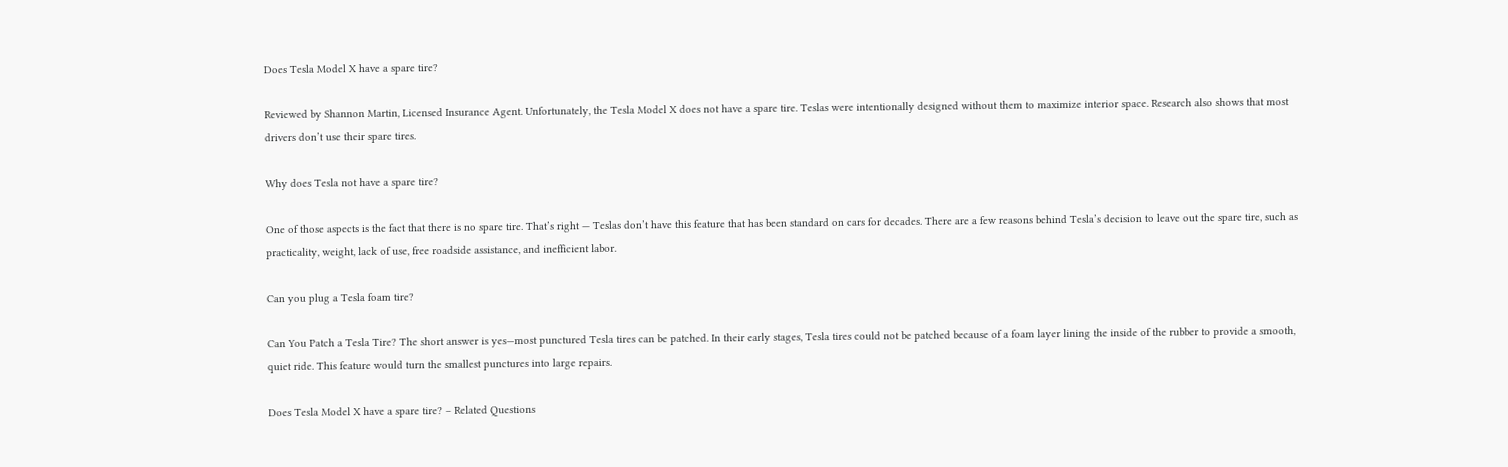Does Tesla Model X have a spare tire?

Reviewed by Shannon Martin, Licensed Insurance Agent. Unfortunately, the Tesla Model X does not have a spare tire. Teslas were intentionally designed without them to maximize interior space. Research also shows that most drivers don’t use their spare tires.

Why does Tesla not have a spare tire?

One of those aspects is the fact that there is no spare tire. That’s right — Teslas don’t have this feature that has been standard on cars for decades. There are a few reasons behind Tesla’s decision to leave out the spare tire, such as practicality, weight, lack of use, free roadside assistance, and inefficient labor.

Can you plug a Tesla foam tire?

Can You Patch a Tesla Tire? The short answer is yes—most punctured Tesla tires can be patched. In their early stages, Tesla tires could not be patched because of a foam layer lining the inside of the rubber to provide a smooth, quiet ride. This feature would turn the smallest punctures into large repairs.

Does Tesla Model X have a spare tire? – Related Questions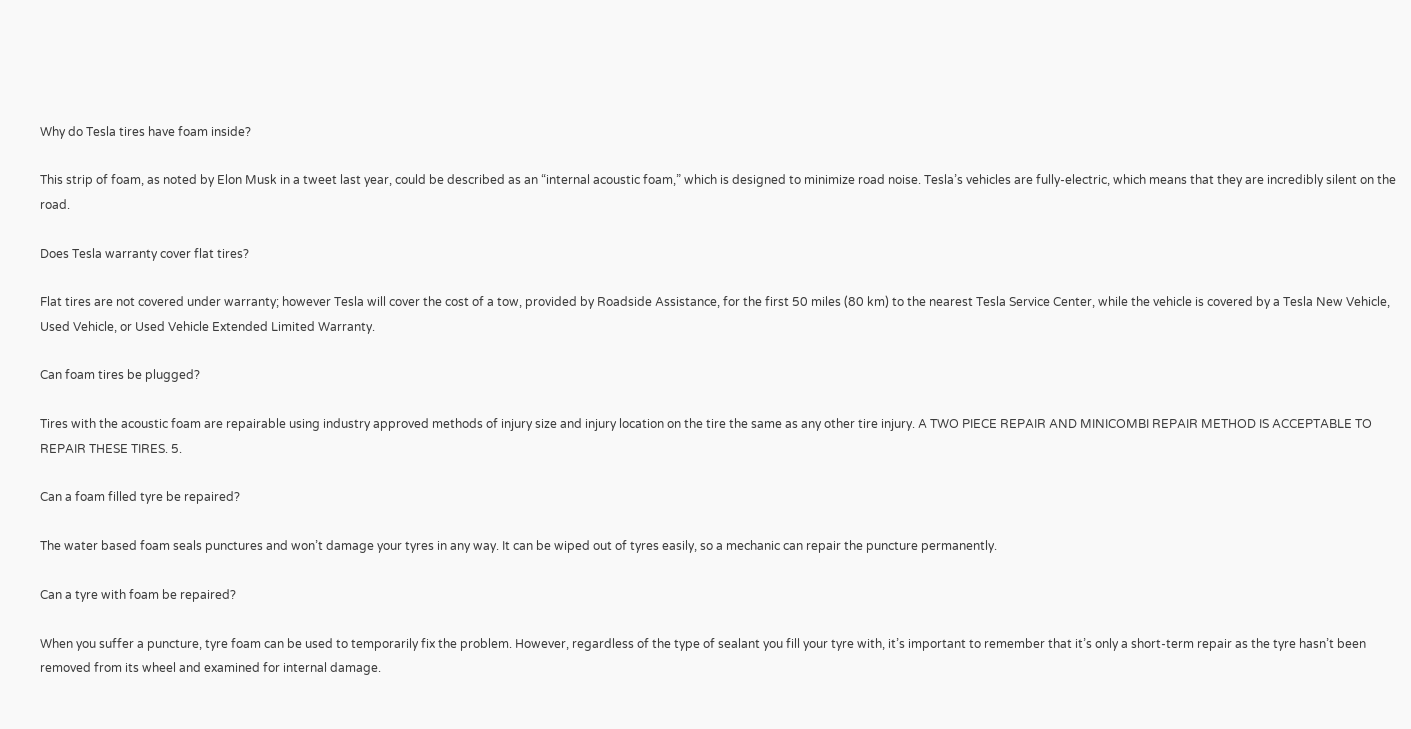Why do Tesla tires have foam inside?

This strip of foam, as noted by Elon Musk in a tweet last year, could be described as an “internal acoustic foam,” which is designed to minimize road noise. Tesla’s vehicles are fully-electric, which means that they are incredibly silent on the road.

Does Tesla warranty cover flat tires?

Flat tires are not covered under warranty; however Tesla will cover the cost of a tow, provided by Roadside Assistance, for the first 50 miles (80 km) to the nearest Tesla Service Center, while the vehicle is covered by a Tesla New Vehicle, Used Vehicle, or Used Vehicle Extended Limited Warranty.

Can foam tires be plugged?

Tires with the acoustic foam are repairable using industry approved methods of injury size and injury location on the tire the same as any other tire injury. A TWO PIECE REPAIR AND MINICOMBI REPAIR METHOD IS ACCEPTABLE TO REPAIR THESE TIRES. 5.

Can a foam filled tyre be repaired?

The water based foam seals punctures and won’t damage your tyres in any way. It can be wiped out of tyres easily, so a mechanic can repair the puncture permanently.

Can a tyre with foam be repaired?

When you suffer a puncture, tyre foam can be used to temporarily fix the problem. However, regardless of the type of sealant you fill your tyre with, it’s important to remember that it’s only a short-term repair as the tyre hasn’t been removed from its wheel and examined for internal damage.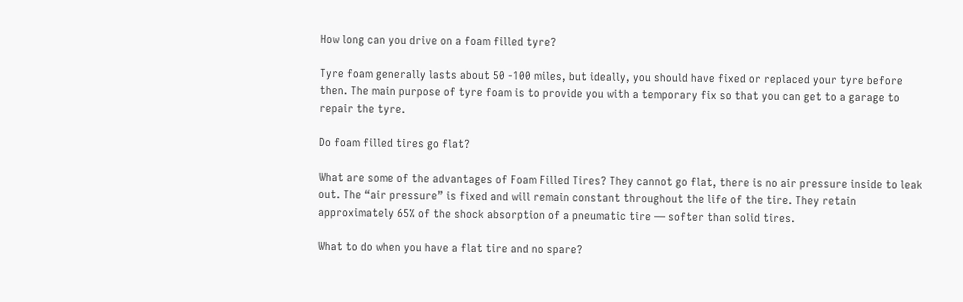How long can you drive on a foam filled tyre?

Tyre foam generally lasts about 50 -100 miles, but ideally, you should have fixed or replaced your tyre before then. The main purpose of tyre foam is to provide you with a temporary fix so that you can get to a garage to repair the tyre.

Do foam filled tires go flat?

What are some of the advantages of Foam Filled Tires? They cannot go flat, there is no air pressure inside to leak out. The “air pressure” is fixed and will remain constant throughout the life of the tire. They retain approximately 65% of the shock absorption of a pneumatic tire — softer than solid tires.

What to do when you have a flat tire and no spare?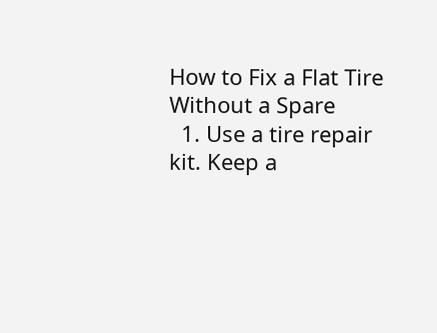How to Fix a Flat Tire Without a Spare
  1. Use a tire repair kit. Keep a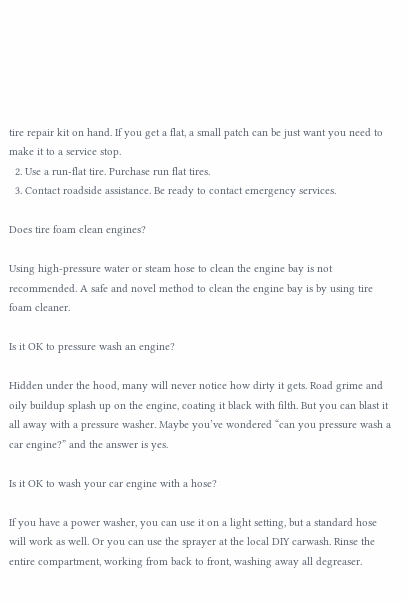tire repair kit on hand. If you get a flat, a small patch can be just want you need to make it to a service stop.
  2. Use a run-flat tire. Purchase run flat tires.
  3. Contact roadside assistance. Be ready to contact emergency services.

Does tire foam clean engines?

Using high-pressure water or steam hose to clean the engine bay is not recommended. A safe and novel method to clean the engine bay is by using tire foam cleaner.

Is it OK to pressure wash an engine?

Hidden under the hood, many will never notice how dirty it gets. Road grime and oily buildup splash up on the engine, coating it black with filth. But you can blast it all away with a pressure washer. Maybe you’ve wondered “can you pressure wash a car engine?” and the answer is yes.

Is it OK to wash your car engine with a hose?

If you have a power washer, you can use it on a light setting, but a standard hose will work as well. Or you can use the sprayer at the local DIY carwash. Rinse the entire compartment, working from back to front, washing away all degreaser.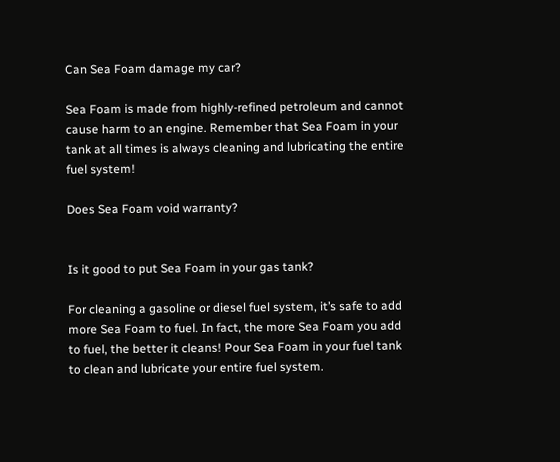Can Sea Foam damage my car?

Sea Foam is made from highly-refined petroleum and cannot cause harm to an engine. Remember that Sea Foam in your tank at all times is always cleaning and lubricating the entire fuel system!

Does Sea Foam void warranty?


Is it good to put Sea Foam in your gas tank?

For cleaning a gasoline or diesel fuel system, it’s safe to add more Sea Foam to fuel. In fact, the more Sea Foam you add to fuel, the better it cleans! Pour Sea Foam in your fuel tank to clean and lubricate your entire fuel system.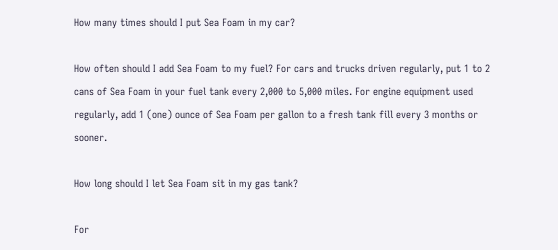How many times should I put Sea Foam in my car?

How often should I add Sea Foam to my fuel? For cars and trucks driven regularly, put 1 to 2 cans of Sea Foam in your fuel tank every 2,000 to 5,000 miles. For engine equipment used regularly, add 1 (one) ounce of Sea Foam per gallon to a fresh tank fill every 3 months or sooner.

How long should I let Sea Foam sit in my gas tank?

For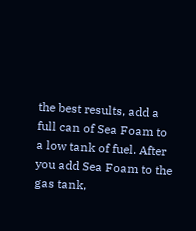the best results, add a full can of Sea Foam to a low tank of fuel. After you add Sea Foam to the gas tank,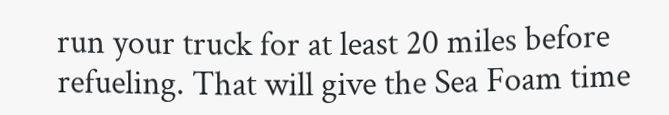run your truck for at least 20 miles before refueling. That will give the Sea Foam time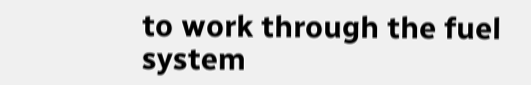to work through the fuel system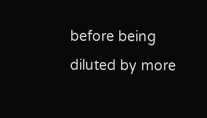before being diluted by more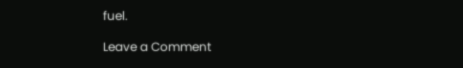fuel.

Leave a Comment